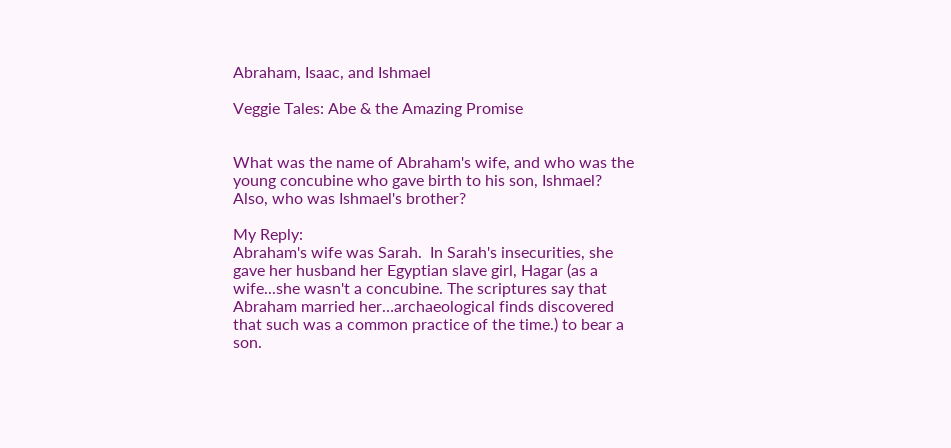Abraham, Isaac, and Ishmael

Veggie Tales: Abe & the Amazing Promise


What was the name of Abraham's wife, and who was the young concubine who gave birth to his son, Ishmael?  Also, who was Ishmael's brother?

My Reply:
Abraham's wife was Sarah.  In Sarah's insecurities, she gave her husband her Egyptian slave girl, Hagar (as a wife...she wasn't a concubine. The scriptures say that Abraham married her…archaeological finds discovered that such was a common practice of the time.) to bear a son.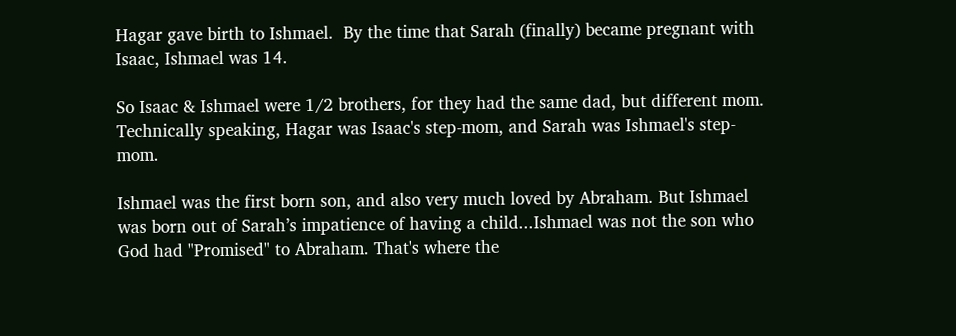Hagar gave birth to Ishmael.  By the time that Sarah (finally) became pregnant with Isaac, Ishmael was 14.

So Isaac & Ishmael were 1/2 brothers, for they had the same dad, but different mom.  Technically speaking, Hagar was Isaac's step-mom, and Sarah was Ishmael's step-mom.

Ishmael was the first born son, and also very much loved by Abraham. But Ishmael was born out of Sarah’s impatience of having a child...Ishmael was not the son who God had "Promised" to Abraham. That's where the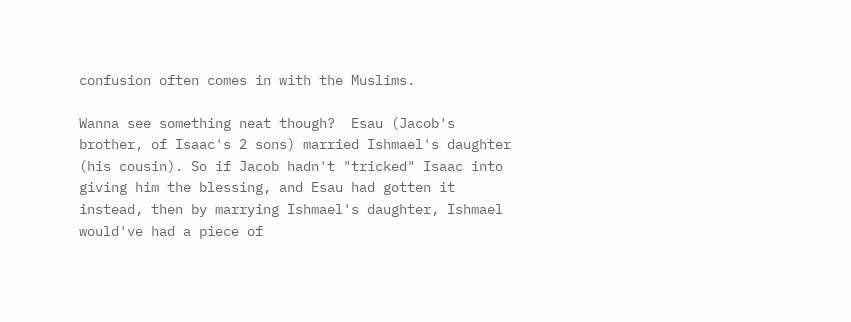confusion often comes in with the Muslims.

Wanna see something neat though?  Esau (Jacob's brother, of Isaac's 2 sons) married Ishmael's daughter (his cousin). So if Jacob hadn't "tricked" Isaac into giving him the blessing, and Esau had gotten it instead, then by marrying Ishmael's daughter, Ishmael would've had a piece of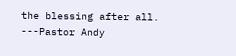the blessing after all.
---Pastor Andy